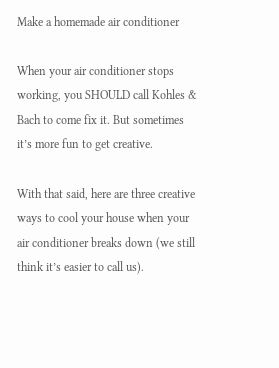Make a homemade air conditioner

When your air conditioner stops working, you SHOULD call Kohles & Bach to come fix it. But sometimes it’s more fun to get creative.

With that said, here are three creative ways to cool your house when your air conditioner breaks down (we still think it’s easier to call us).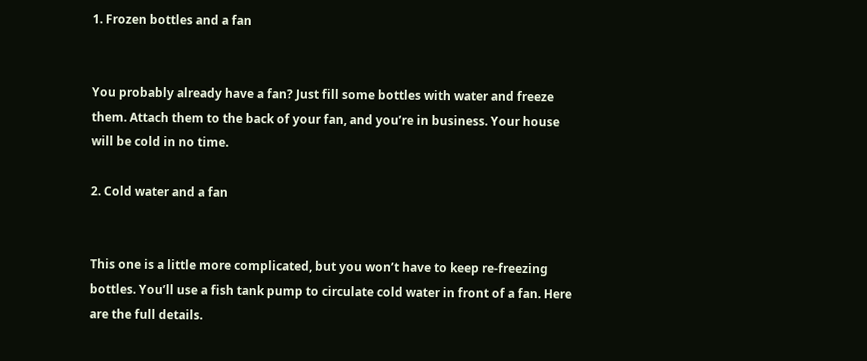1. Frozen bottles and a fan


You probably already have a fan? Just fill some bottles with water and freeze them. Attach them to the back of your fan, and you’re in business. Your house will be cold in no time.

2. Cold water and a fan


This one is a little more complicated, but you won’t have to keep re-freezing bottles. You’ll use a fish tank pump to circulate cold water in front of a fan. Here are the full details.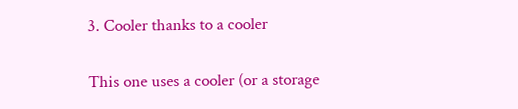3. Cooler thanks to a cooler


This one uses a cooler (or a storage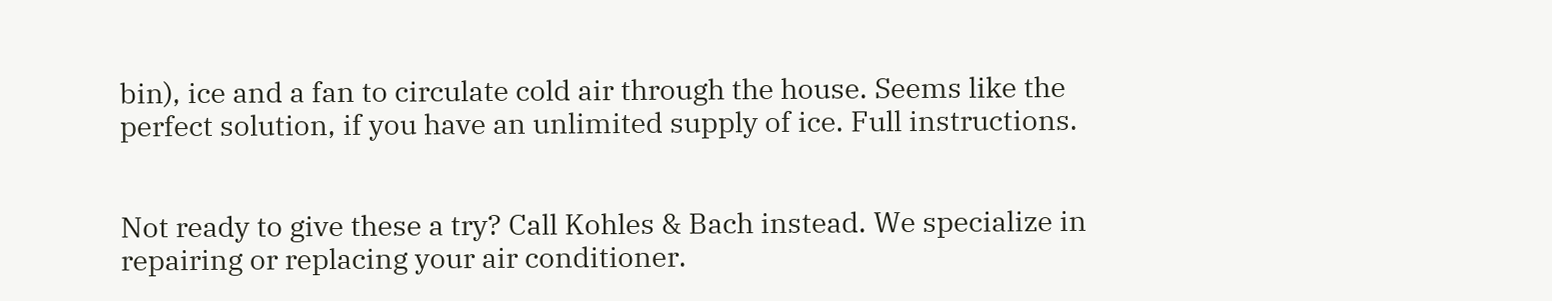bin), ice and a fan to circulate cold air through the house. Seems like the perfect solution, if you have an unlimited supply of ice. Full instructions.


Not ready to give these a try? Call Kohles & Bach instead. We specialize in repairing or replacing your air conditioner.